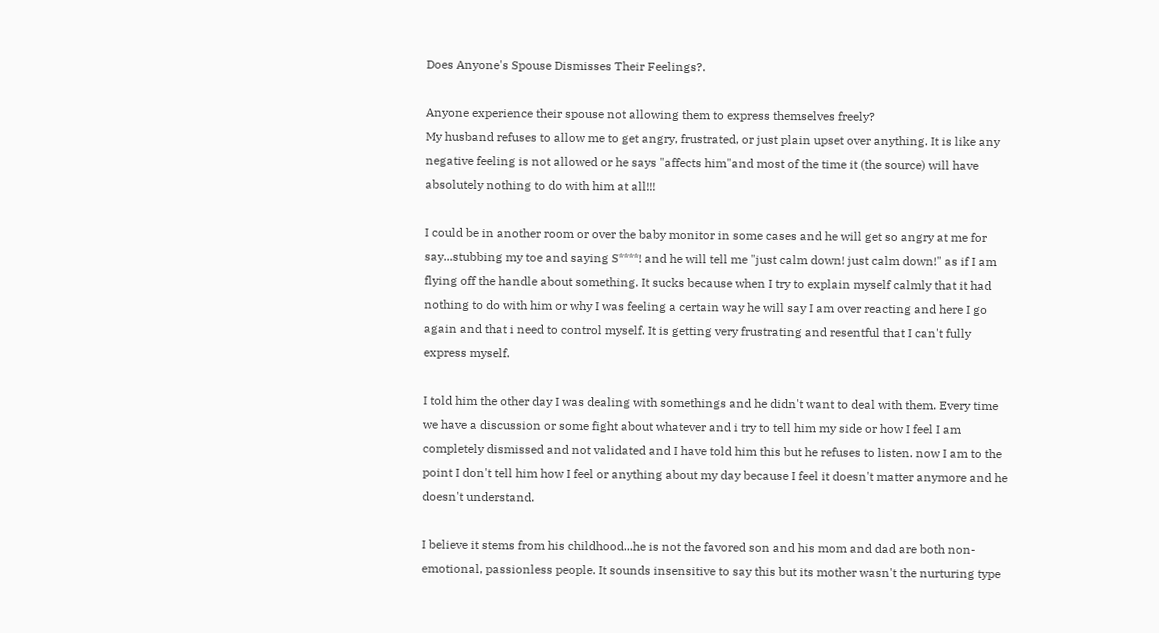Does Anyone's Spouse Dismisses Their Feelings?.

Anyone experience their spouse not allowing them to express themselves freely?
My husband refuses to allow me to get angry, frustrated, or just plain upset over anything. It is like any negative feeling is not allowed or he says "affects him"and most of the time it (the source) will have absolutely nothing to do with him at all!!!

I could be in another room or over the baby monitor in some cases and he will get so angry at me for say...stubbing my toe and saying S****! and he will tell me "just calm down! just calm down!" as if I am flying off the handle about something. It sucks because when I try to explain myself calmly that it had nothing to do with him or why I was feeling a certain way he will say I am over reacting and here I go again and that i need to control myself. It is getting very frustrating and resentful that I can't fully express myself.

I told him the other day I was dealing with somethings and he didn't want to deal with them. Every time we have a discussion or some fight about whatever and i try to tell him my side or how I feel I am completely dismissed and not validated and I have told him this but he refuses to listen. now I am to the point I don't tell him how I feel or anything about my day because I feel it doesn't matter anymore and he doesn't understand.

I believe it stems from his childhood...he is not the favored son and his mom and dad are both non-emotional, passionless people. It sounds insensitive to say this but its mother wasn't the nurturing type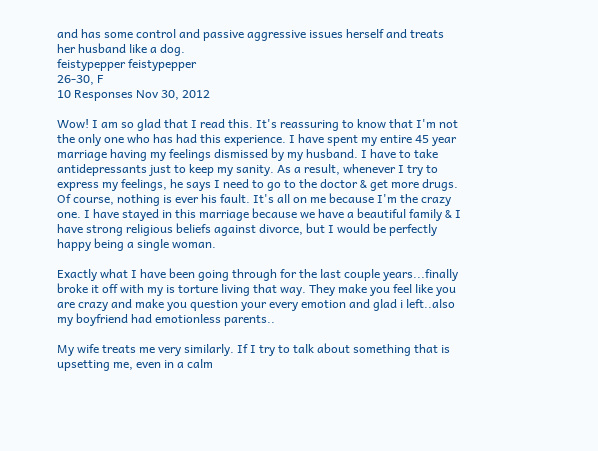and has some control and passive aggressive issues herself and treats her husband like a dog.
feistypepper feistypepper
26-30, F
10 Responses Nov 30, 2012

Wow! I am so glad that I read this. It's reassuring to know that I'm not the only one who has had this experience. I have spent my entire 45 year marriage having my feelings dismissed by my husband. I have to take antidepressants just to keep my sanity. As a result, whenever I try to express my feelings, he says I need to go to the doctor & get more drugs. Of course, nothing is ever his fault. It's all on me because I'm the crazy one. I have stayed in this marriage because we have a beautiful family & I have strong religious beliefs against divorce, but I would be perfectly happy being a single woman.

Exactly what I have been going through for the last couple years...finally broke it off with my is torture living that way. They make you feel like you are crazy and make you question your every emotion and glad i left..also my boyfriend had emotionless parents..

My wife treats me very similarly. If I try to talk about something that is upsetting me, even in a calm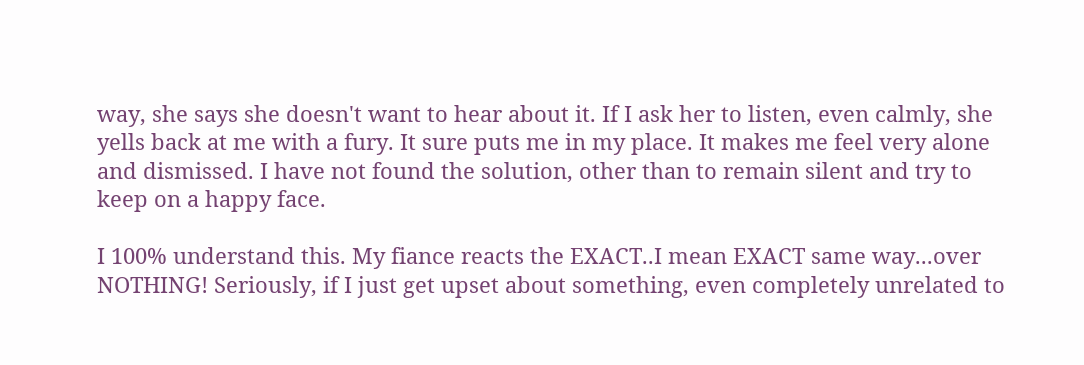way, she says she doesn't want to hear about it. If I ask her to listen, even calmly, she yells back at me with a fury. It sure puts me in my place. It makes me feel very alone and dismissed. I have not found the solution, other than to remain silent and try to keep on a happy face.

I 100% understand this. My fiance reacts the EXACT..I mean EXACT same way...over NOTHING! Seriously, if I just get upset about something, even completely unrelated to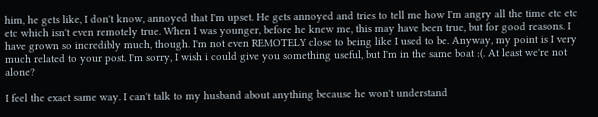him, he gets like, I don't know, annoyed that I'm upset. He gets annoyed and tries to tell me how I'm angry all the time etc etc etc which isn't even remotely true. When I was younger, before he knew me, this may have been true, but for good reasons. I have grown so incredibly much, though. I'm not even REMOTELY close to being like I used to be. Anyway, my point is I very much related to your post. I'm sorry, I wish i could give you something useful, but I'm in the same boat :(. At least we're not alone?

I feel the exact same way. I can't talk to my husband about anything because he won't understand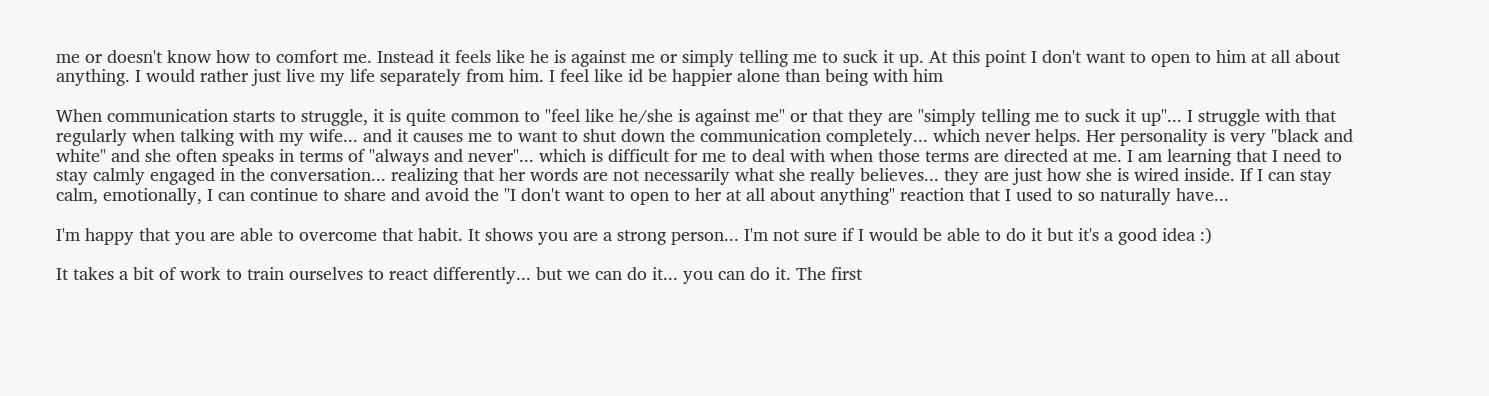me or doesn't know how to comfort me. Instead it feels like he is against me or simply telling me to suck it up. At this point I don't want to open to him at all about anything. I would rather just live my life separately from him. I feel like id be happier alone than being with him

When communication starts to struggle, it is quite common to "feel like he/she is against me" or that they are "simply telling me to suck it up"... I struggle with that regularly when talking with my wife... and it causes me to want to shut down the communication completely... which never helps. Her personality is very "black and white" and she often speaks in terms of "always and never"... which is difficult for me to deal with when those terms are directed at me. I am learning that I need to stay calmly engaged in the conversation... realizing that her words are not necessarily what she really believes... they are just how she is wired inside. If I can stay calm, emotionally, I can continue to share and avoid the "I don't want to open to her at all about anything" reaction that I used to so naturally have...

I'm happy that you are able to overcome that habit. It shows you are a strong person... I'm not sure if I would be able to do it but it's a good idea :)

It takes a bit of work to train ourselves to react differently... but we can do it... you can do it. The first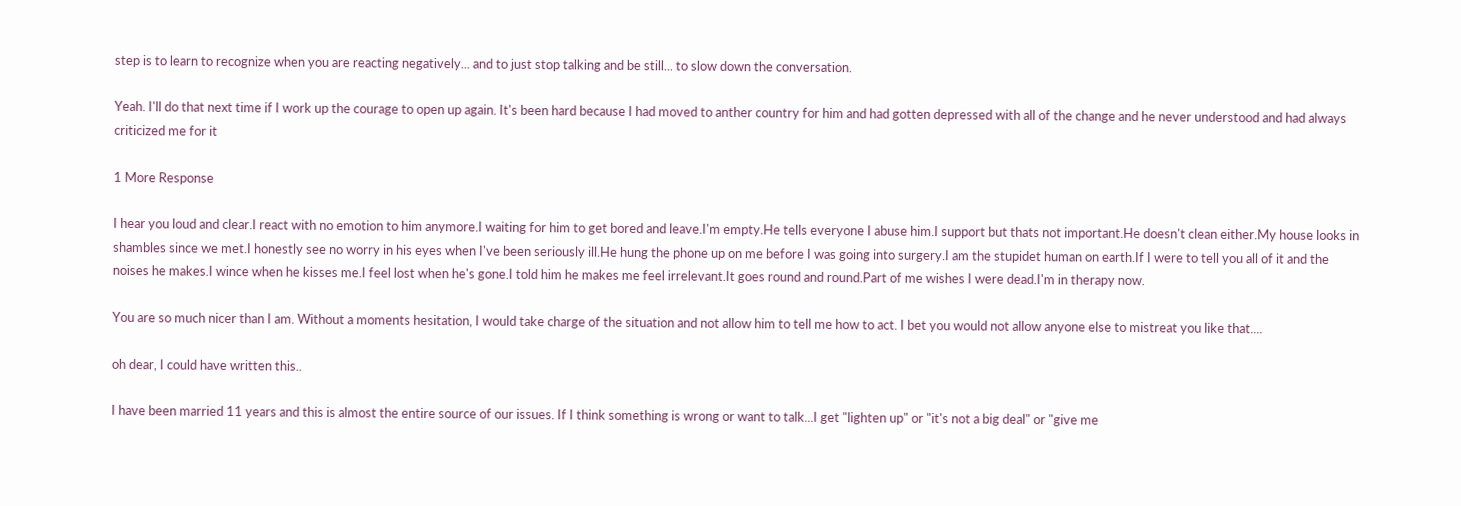step is to learn to recognize when you are reacting negatively... and to just stop talking and be still... to slow down the conversation.

Yeah. I'll do that next time if I work up the courage to open up again. It's been hard because I had moved to anther country for him and had gotten depressed with all of the change and he never understood and had always criticized me for it

1 More Response

I hear you loud and clear.I react with no emotion to him anymore.I waiting for him to get bored and leave.I'm empty.He tells everyone I abuse him.I support but thats not important.He doesn't clean either.My house looks in shambles since we met.I honestly see no worry in his eyes when I've been seriously ill.He hung the phone up on me before I was going into surgery.I am the stupidet human on earth.If I were to tell you all of it and the noises he makes.I wince when he kisses me.I feel lost when he's gone.I told him he makes me feel irrelevant.It goes round and round.Part of me wishes I were dead.I'm in therapy now.

You are so much nicer than I am. Without a moments hesitation, I would take charge of the situation and not allow him to tell me how to act. I bet you would not allow anyone else to mistreat you like that....

oh dear, I could have written this..

I have been married 11 years and this is almost the entire source of our issues. If I think something is wrong or want to talk...I get "lighten up" or "it's not a big deal" or "give me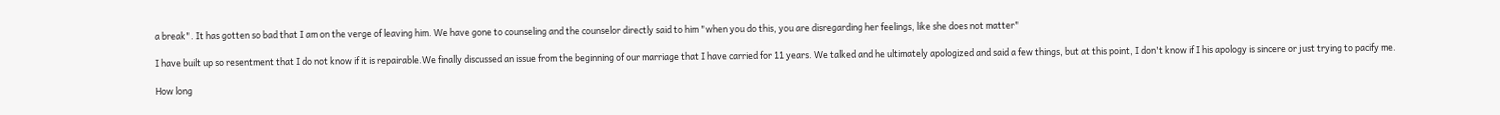a break". It has gotten so bad that I am on the verge of leaving him. We have gone to counseling and the counselor directly said to him "when you do this, you are disregarding her feelings, like she does not matter"

I have built up so resentment that I do not know if it is repairable.We finally discussed an issue from the beginning of our marriage that I have carried for 11 years. We talked and he ultimately apologized and said a few things, but at this point, I don't know if I his apology is sincere or just trying to pacify me.

How long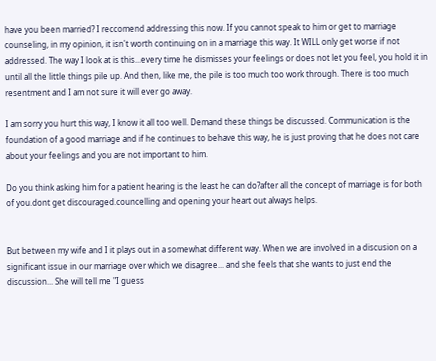have you been married? I reccomend addressing this now. If you cannot speak to him or get to marriage counseling, in my opinion, it isn't worth continuing on in a marriage this way. It WILL only get worse if not addressed. The way I look at is this...every time he dismisses your feelings or does not let you feel, you hold it in until all the little things pile up. And then, like me, the pile is too much too work through. There is too much resentment and I am not sure it will ever go away.

I am sorry you hurt this way, I know it all too well. Demand these things be discussed. Communication is the foundation of a good marriage and if he continues to behave this way, he is just proving that he does not care about your feelings and you are not important to him.

Do you think asking him for a patient hearing is the least he can do?after all the concept of marriage is for both of you.dont get discouraged.councelling and opening your heart out always helps.


But between my wife and I it plays out in a somewhat different way. When we are involved in a discusion on a significant issue in our marriage over which we disagree... and she feels that she wants to just end the discussion... She will tell me "I guess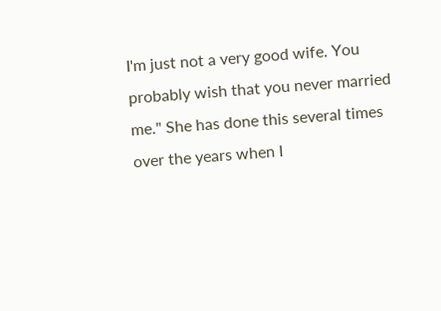I'm just not a very good wife. You probably wish that you never married me." She has done this several times over the years when I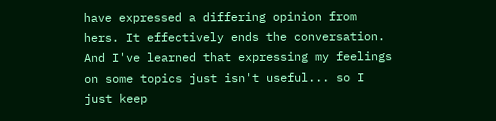have expressed a differing opinion from hers. It effectively ends the conversation. And I've learned that expressing my feelings on some topics just isn't useful... so I just keep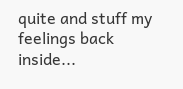quite and stuff my feelings back inside...